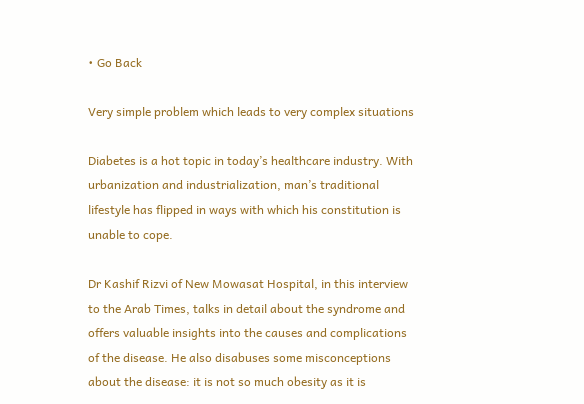• Go Back

Very simple problem which leads to very complex situations

Diabetes is a hot topic in today’s healthcare industry. With urbanization and industrialization, man’s traditional lifestyle has flipped in ways with which his constitution is unable to cope.

Dr Kashif Rizvi of New Mowasat Hospital, in this interview to the Arab Times, talks in detail about the syndrome and offers valuable insights into the causes and complications of the disease. He also disabuses some misconceptions about the disease: it is not so much obesity as it is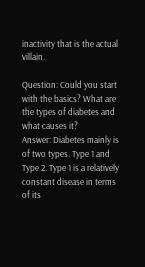inactivity that is the actual villain.

Question: Could you start with the basics? What are the types of diabetes and what causes it?
Answer: Diabetes mainly is of two types. Type 1 and Type 2. Type 1 is a relatively constant disease in terms of its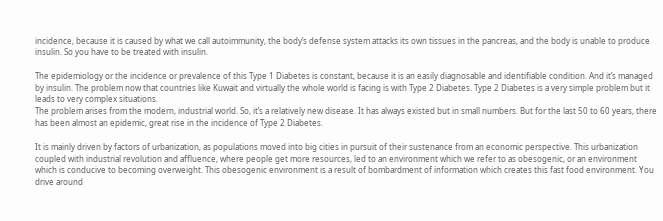incidence, because it is caused by what we call autoimmunity, the body’s defense system attacks its own tissues in the pancreas, and the body is unable to produce insulin. So you have to be treated with insulin.

The epidemiology or the incidence or prevalence of this Type 1 Diabetes is constant, because it is an easily diagnosable and identifiable condition. And it’s managed by insulin. The problem now that countries like Kuwait and virtually the whole world is facing is with Type 2 Diabetes. Type 2 Diabetes is a very simple problem but it leads to very complex situations.
The problem arises from the modern, industrial world. So, it’s a relatively new disease. It has always existed but in small numbers. But for the last 50 to 60 years, there has been almost an epidemic, great rise in the incidence of Type 2 Diabetes.

It is mainly driven by factors of urbanization, as populations moved into big cities in pursuit of their sustenance from an economic perspective. This urbanization coupled with industrial revolution and affluence, where people get more resources, led to an environment which we refer to as obesogenic, or an environment which is conducive to becoming overweight. This obesogenic environment is a result of bombardment of information which creates this fast food environment. You drive around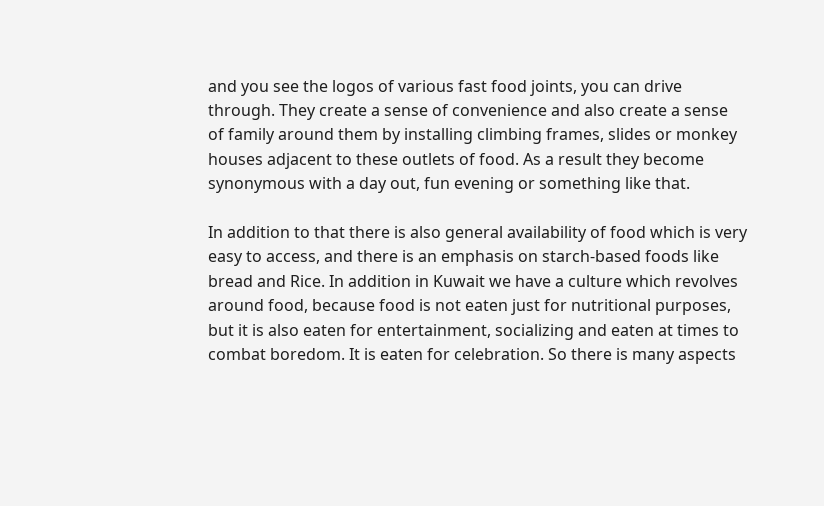and you see the logos of various fast food joints, you can drive through. They create a sense of convenience and also create a sense of family around them by installing climbing frames, slides or monkey houses adjacent to these outlets of food. As a result they become synonymous with a day out, fun evening or something like that.

In addition to that there is also general availability of food which is very easy to access, and there is an emphasis on starch-based foods like bread and Rice. In addition in Kuwait we have a culture which revolves around food, because food is not eaten just for nutritional purposes, but it is also eaten for entertainment, socializing and eaten at times to combat boredom. It is eaten for celebration. So there is many aspects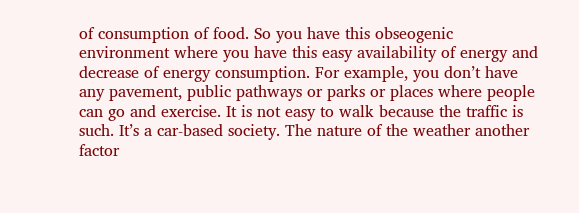of consumption of food. So you have this obseogenic environment where you have this easy availability of energy and decrease of energy consumption. For example, you don’t have any pavement, public pathways or parks or places where people can go and exercise. It is not easy to walk because the traffic is such. It’s a car-based society. The nature of the weather another factor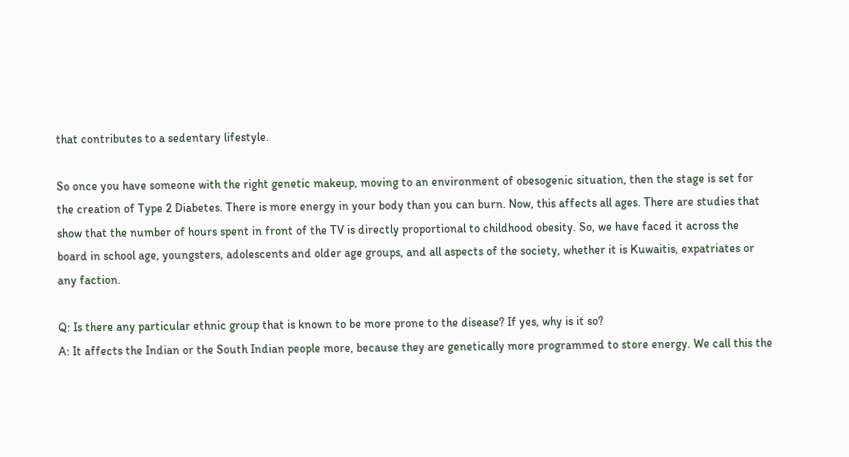that contributes to a sedentary lifestyle.

So once you have someone with the right genetic makeup, moving to an environment of obesogenic situation, then the stage is set for the creation of Type 2 Diabetes. There is more energy in your body than you can burn. Now, this affects all ages. There are studies that show that the number of hours spent in front of the TV is directly proportional to childhood obesity. So, we have faced it across the board in school age, youngsters, adolescents and older age groups, and all aspects of the society, whether it is Kuwaitis, expatriates or any faction.

Q: Is there any particular ethnic group that is known to be more prone to the disease? If yes, why is it so?
A: It affects the Indian or the South Indian people more, because they are genetically more programmed to store energy. We call this the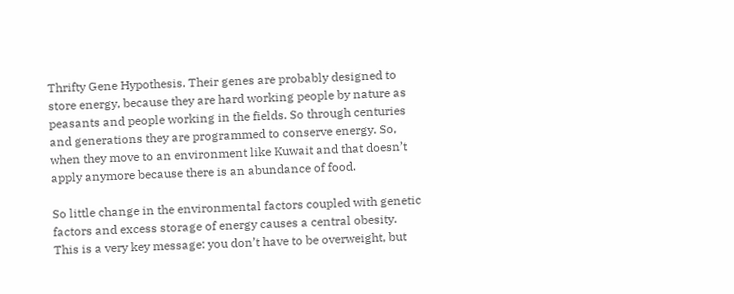Thrifty Gene Hypothesis. Their genes are probably designed to store energy, because they are hard working people by nature as peasants and people working in the fields. So through centuries and generations they are programmed to conserve energy. So, when they move to an environment like Kuwait and that doesn’t apply anymore because there is an abundance of food.

So little change in the environmental factors coupled with genetic factors and excess storage of energy causes a central obesity. This is a very key message: you don’t have to be overweight, but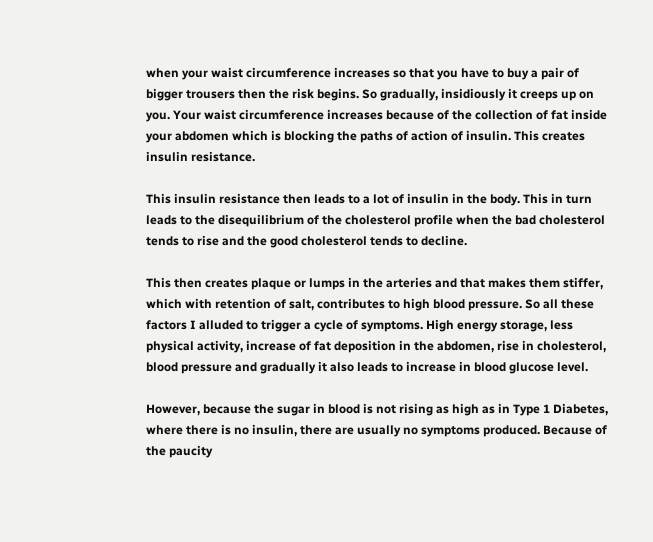when your waist circumference increases so that you have to buy a pair of bigger trousers then the risk begins. So gradually, insidiously it creeps up on you. Your waist circumference increases because of the collection of fat inside your abdomen which is blocking the paths of action of insulin. This creates insulin resistance.

This insulin resistance then leads to a lot of insulin in the body. This in turn leads to the disequilibrium of the cholesterol profile when the bad cholesterol tends to rise and the good cholesterol tends to decline.

This then creates plaque or lumps in the arteries and that makes them stiffer, which with retention of salt, contributes to high blood pressure. So all these factors I alluded to trigger a cycle of symptoms. High energy storage, less physical activity, increase of fat deposition in the abdomen, rise in cholesterol, blood pressure and gradually it also leads to increase in blood glucose level.

However, because the sugar in blood is not rising as high as in Type 1 Diabetes, where there is no insulin, there are usually no symptoms produced. Because of the paucity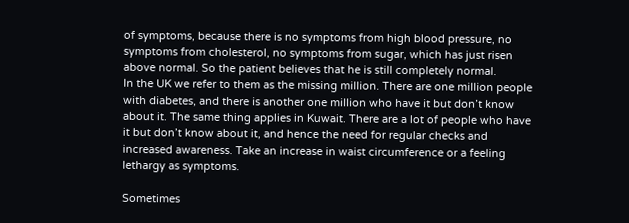of symptoms, because there is no symptoms from high blood pressure, no symptoms from cholesterol, no symptoms from sugar, which has just risen above normal. So the patient believes that he is still completely normal.
In the UK we refer to them as the missing million. There are one million people with diabetes, and there is another one million who have it but don’t know about it. The same thing applies in Kuwait. There are a lot of people who have it but don’t know about it, and hence the need for regular checks and increased awareness. Take an increase in waist circumference or a feeling lethargy as symptoms.

Sometimes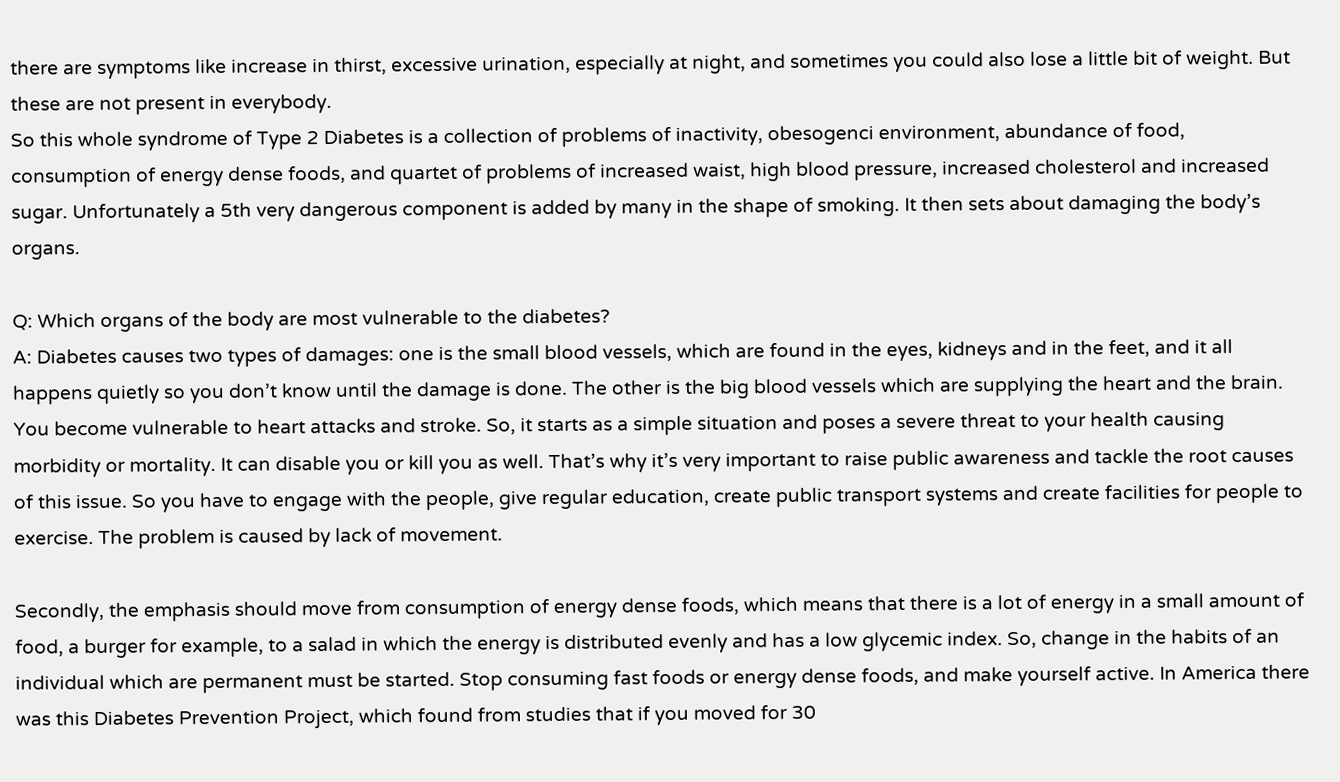there are symptoms like increase in thirst, excessive urination, especially at night, and sometimes you could also lose a little bit of weight. But these are not present in everybody.
So this whole syndrome of Type 2 Diabetes is a collection of problems of inactivity, obesogenci environment, abundance of food, consumption of energy dense foods, and quartet of problems of increased waist, high blood pressure, increased cholesterol and increased sugar. Unfortunately a 5th very dangerous component is added by many in the shape of smoking. It then sets about damaging the body’s organs.

Q: Which organs of the body are most vulnerable to the diabetes?
A: Diabetes causes two types of damages: one is the small blood vessels, which are found in the eyes, kidneys and in the feet, and it all happens quietly so you don’t know until the damage is done. The other is the big blood vessels which are supplying the heart and the brain. You become vulnerable to heart attacks and stroke. So, it starts as a simple situation and poses a severe threat to your health causing morbidity or mortality. It can disable you or kill you as well. That’s why it’s very important to raise public awareness and tackle the root causes of this issue. So you have to engage with the people, give regular education, create public transport systems and create facilities for people to exercise. The problem is caused by lack of movement.

Secondly, the emphasis should move from consumption of energy dense foods, which means that there is a lot of energy in a small amount of food, a burger for example, to a salad in which the energy is distributed evenly and has a low glycemic index. So, change in the habits of an individual which are permanent must be started. Stop consuming fast foods or energy dense foods, and make yourself active. In America there was this Diabetes Prevention Project, which found from studies that if you moved for 30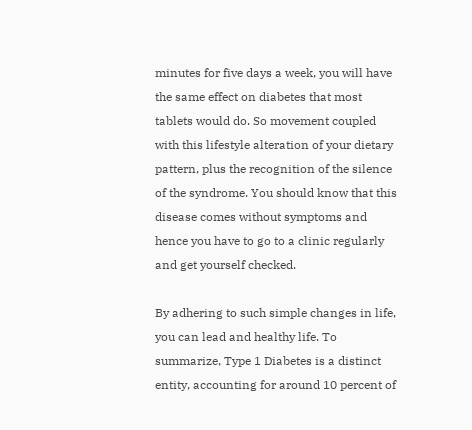minutes for five days a week, you will have the same effect on diabetes that most tablets would do. So movement coupled with this lifestyle alteration of your dietary pattern, plus the recognition of the silence of the syndrome. You should know that this disease comes without symptoms and hence you have to go to a clinic regularly and get yourself checked.

By adhering to such simple changes in life, you can lead and healthy life. To summarize, Type 1 Diabetes is a distinct entity, accounting for around 10 percent of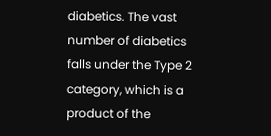diabetics. The vast number of diabetics falls under the Type 2 category, which is a product of the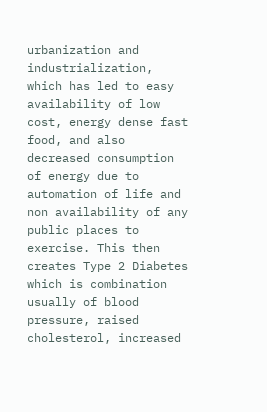urbanization and industrialization, which has led to easy availability of low cost, energy dense fast food, and also decreased consumption of energy due to automation of life and non availability of any public places to exercise. This then creates Type 2 Diabetes which is combination usually of blood pressure, raised cholesterol, increased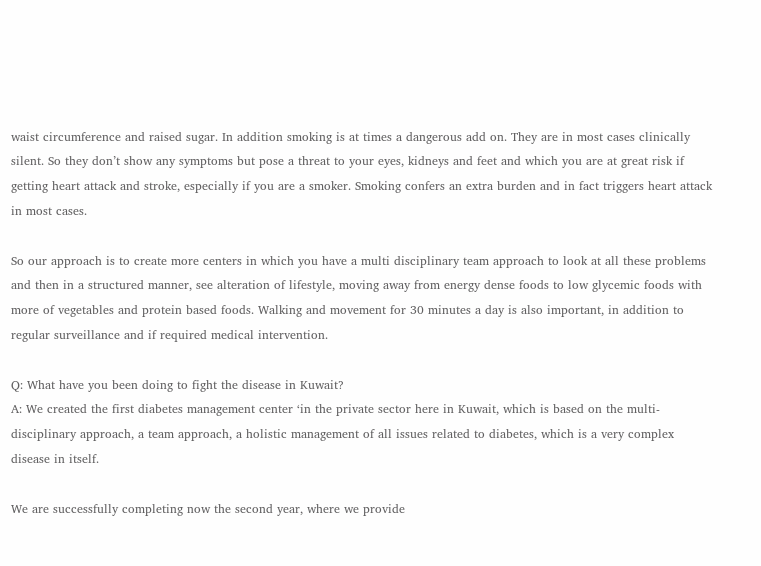waist circumference and raised sugar. In addition smoking is at times a dangerous add on. They are in most cases clinically silent. So they don’t show any symptoms but pose a threat to your eyes, kidneys and feet and which you are at great risk if getting heart attack and stroke, especially if you are a smoker. Smoking confers an extra burden and in fact triggers heart attack in most cases.

So our approach is to create more centers in which you have a multi disciplinary team approach to look at all these problems and then in a structured manner, see alteration of lifestyle, moving away from energy dense foods to low glycemic foods with more of vegetables and protein based foods. Walking and movement for 30 minutes a day is also important, in addition to regular surveillance and if required medical intervention.

Q: What have you been doing to fight the disease in Kuwait?
A: We created the first diabetes management center ‘in the private sector here in Kuwait, which is based on the multi-disciplinary approach, a team approach, a holistic management of all issues related to diabetes, which is a very complex disease in itself.

We are successfully completing now the second year, where we provide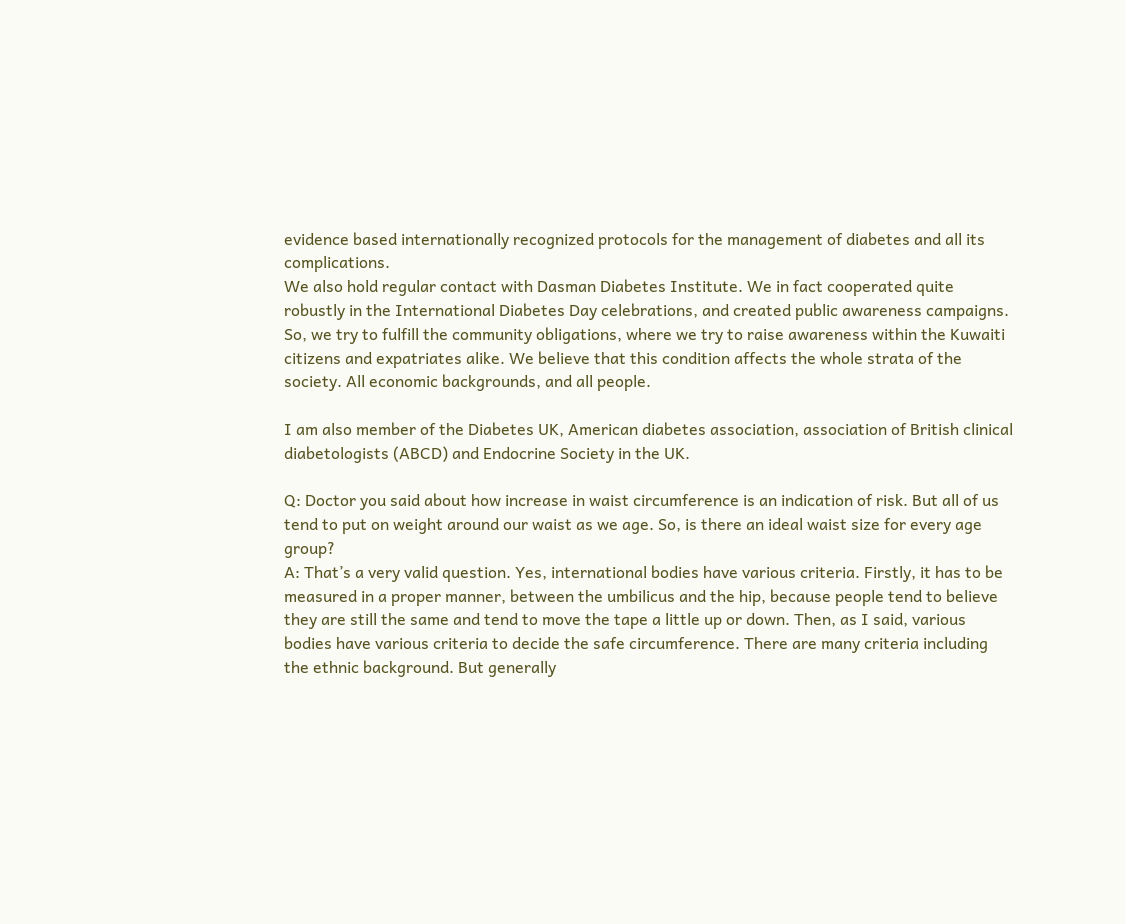evidence based internationally recognized protocols for the management of diabetes and all its complications.
We also hold regular contact with Dasman Diabetes Institute. We in fact cooperated quite robustly in the International Diabetes Day celebrations, and created public awareness campaigns. So, we try to fulfill the community obligations, where we try to raise awareness within the Kuwaiti citizens and expatriates alike. We believe that this condition affects the whole strata of the society. All economic backgrounds, and all people.

I am also member of the Diabetes UK, American diabetes association, association of British clinical diabetologists (ABCD) and Endocrine Society in the UK.

Q: Doctor you said about how increase in waist circumference is an indication of risk. But all of us tend to put on weight around our waist as we age. So, is there an ideal waist size for every age group?
A: That’s a very valid question. Yes, international bodies have various criteria. Firstly, it has to be measured in a proper manner, between the umbilicus and the hip, because people tend to believe they are still the same and tend to move the tape a little up or down. Then, as I said, various bodies have various criteria to decide the safe circumference. There are many criteria including the ethnic background. But generally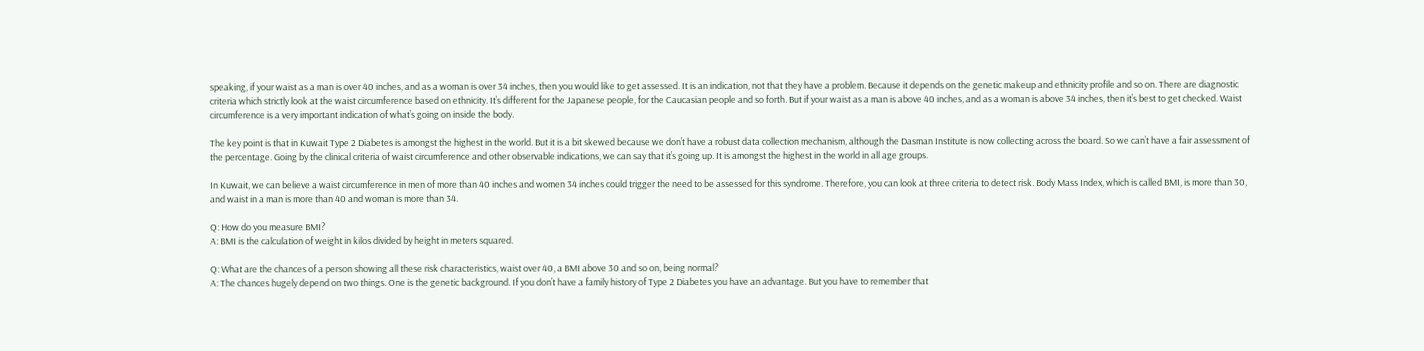speaking, if your waist as a man is over 40 inches, and as a woman is over 34 inches, then you would like to get assessed. It is an indication, not that they have a problem. Because it depends on the genetic makeup and ethnicity profile and so on. There are diagnostic criteria which strictly look at the waist circumference based on ethnicity. It’s different for the Japanese people, for the Caucasian people and so forth. But if your waist as a man is above 40 inches, and as a woman is above 34 inches, then it’s best to get checked. Waist circumference is a very important indication of what’s going on inside the body.

The key point is that in Kuwait Type 2 Diabetes is amongst the highest in the world. But it is a bit skewed because we don’t have a robust data collection mechanism, although the Dasman Institute is now collecting across the board. So we can’t have a fair assessment of the percentage. Going by the clinical criteria of waist circumference and other observable indications, we can say that it’s going up. It is amongst the highest in the world in all age groups.

In Kuwait, we can believe a waist circumference in men of more than 40 inches and women 34 inches could trigger the need to be assessed for this syndrome. Therefore, you can look at three criteria to detect risk. Body Mass Index, which is called BMI, is more than 30, and waist in a man is more than 40 and woman is more than 34.

Q: How do you measure BMI?
A: BMI is the calculation of weight in kilos divided by height in meters squared.

Q: What are the chances of a person showing all these risk characteristics, waist over 40, a BMI above 30 and so on, being normal?
A: The chances hugely depend on two things. One is the genetic background. If you don’t have a family history of Type 2 Diabetes you have an advantage. But you have to remember that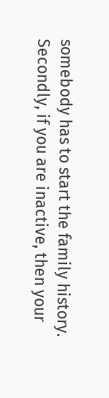somebody has to start the family history. Secondly, if you are inactive, then your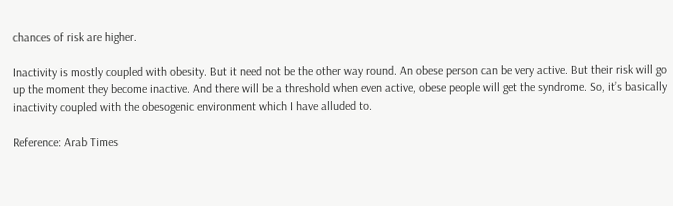chances of risk are higher.

Inactivity is mostly coupled with obesity. But it need not be the other way round. An obese person can be very active. But their risk will go up the moment they become inactive. And there will be a threshold when even active, obese people will get the syndrome. So, it’s basically inactivity coupled with the obesogenic environment which I have alluded to.

Reference: Arab Times